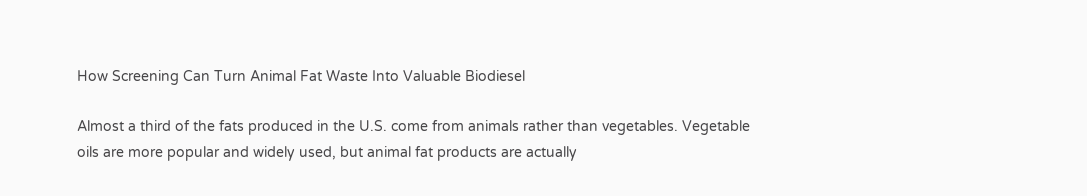How Screening Can Turn Animal Fat Waste Into Valuable Biodiesel

Almost a third of the fats produced in the U.S. come from animals rather than vegetables. Vegetable oils are more popular and widely used, but animal fat products are actually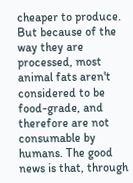cheaper to produce. But because of the way they are processed, most animal fats aren't considered to be food-grade, and therefore are not consumable by humans. The good news is that, through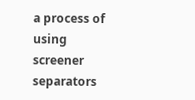a process of using screener separators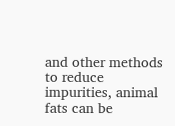and other methods to reduce impurities, animal fats can be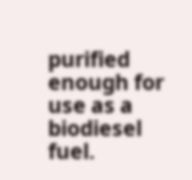purified enough for use as a biodiesel fuel.